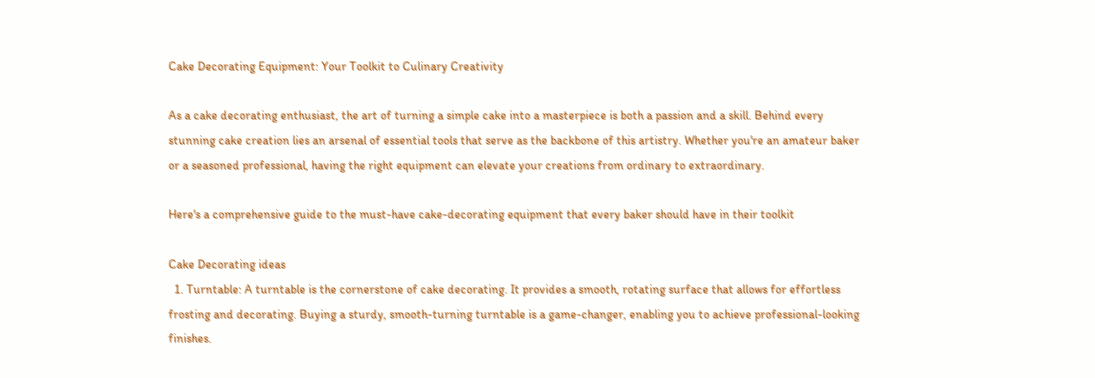Cake Decorating Equipment: Your Toolkit to Culinary Creativity

As a cake decorating enthusiast, the art of turning a simple cake into a masterpiece is both a passion and a skill. Behind every stunning cake creation lies an arsenal of essential tools that serve as the backbone of this artistry. Whether you're an amateur baker or a seasoned professional, having the right equipment can elevate your creations from ordinary to extraordinary.

Here's a comprehensive guide to the must-have cake-decorating equipment that every baker should have in their toolkit

Cake Decorating ideas
  1. Turntable: A turntable is the cornerstone of cake decorating. It provides a smooth, rotating surface that allows for effortless frosting and decorating. Buying a sturdy, smooth-turning turntable is a game-changer, enabling you to achieve professional-looking finishes.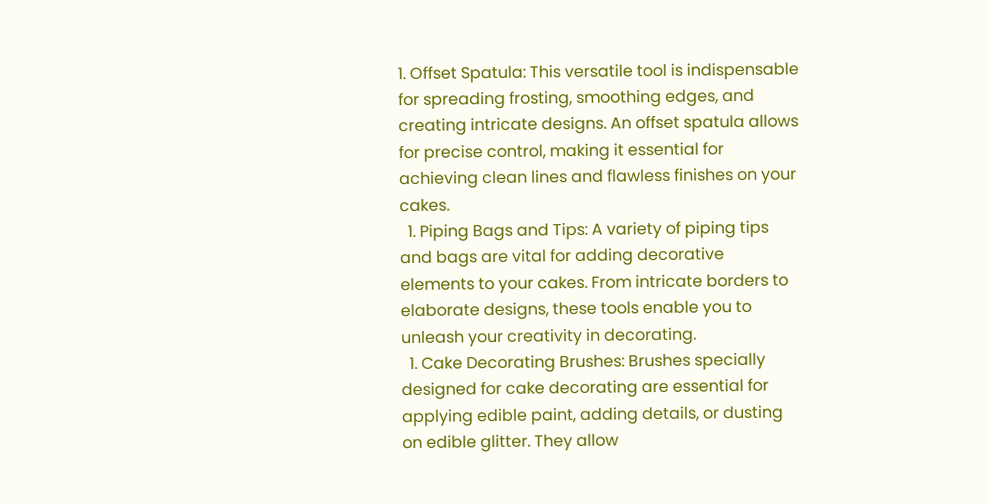1. Offset Spatula: This versatile tool is indispensable for spreading frosting, smoothing edges, and creating intricate designs. An offset spatula allows for precise control, making it essential for achieving clean lines and flawless finishes on your cakes.
  1. Piping Bags and Tips: A variety of piping tips and bags are vital for adding decorative elements to your cakes. From intricate borders to elaborate designs, these tools enable you to unleash your creativity in decorating.
  1. Cake Decorating Brushes: Brushes specially designed for cake decorating are essential for applying edible paint, adding details, or dusting on edible glitter. They allow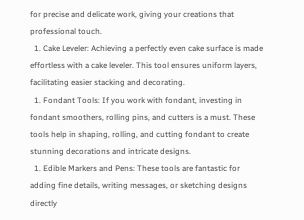for precise and delicate work, giving your creations that professional touch.
  1. Cake Leveler: Achieving a perfectly even cake surface is made effortless with a cake leveler. This tool ensures uniform layers, facilitating easier stacking and decorating.
  1. Fondant Tools: If you work with fondant, investing in fondant smoothers, rolling pins, and cutters is a must. These tools help in shaping, rolling, and cutting fondant to create stunning decorations and intricate designs.
  1. Edible Markers and Pens: These tools are fantastic for adding fine details, writing messages, or sketching designs directly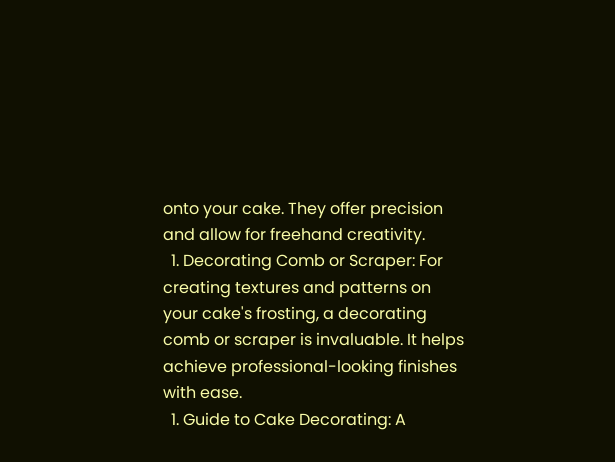onto your cake. They offer precision and allow for freehand creativity.
  1. Decorating Comb or Scraper: For creating textures and patterns on your cake's frosting, a decorating comb or scraper is invaluable. It helps achieve professional-looking finishes with ease.
  1. Guide to Cake Decorating: A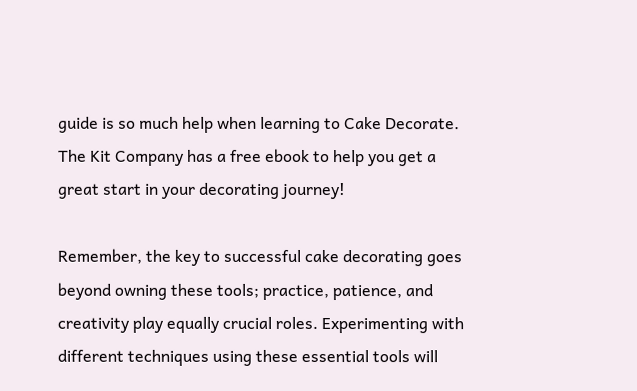guide is so much help when learning to Cake Decorate. The Kit Company has a free ebook to help you get a great start in your decorating journey!

Remember, the key to successful cake decorating goes beyond owning these tools; practice, patience, and creativity play equally crucial roles. Experimenting with different techniques using these essential tools will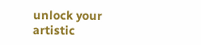unlock your artistic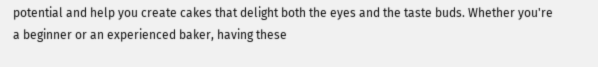potential and help you create cakes that delight both the eyes and the taste buds. Whether you're a beginner or an experienced baker, having these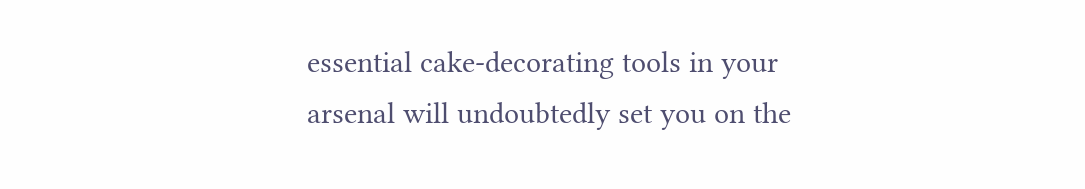essential cake-decorating tools in your arsenal will undoubtedly set you on the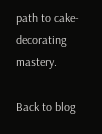path to cake-decorating mastery.

Back to blog